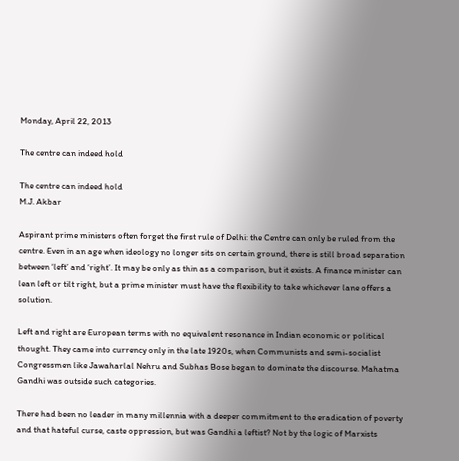Monday, April 22, 2013

The centre can indeed hold

The centre can indeed hold
M.J. Akbar

Aspirant prime ministers often forget the first rule of Delhi: the Centre can only be ruled from the centre. Even in an age when ideology no longer sits on certain ground, there is still broad separation between ‘left’ and ‘right’. It may be only as thin as a comparison, but it exists. A finance minister can lean left or tilt right, but a prime minister must have the flexibility to take whichever lane offers a solution.

Left and right are European terms with no equivalent resonance in Indian economic or political thought. They came into currency only in the late 1920s, when Communists and semi-socialist Congressmen like Jawaharlal Nehru and Subhas Bose began to dominate the discourse. Mahatma Gandhi was outside such categories.

There had been no leader in many millennia with a deeper commitment to the eradication of poverty and that hateful curse, caste oppression, but was Gandhi a leftist? Not by the logic of Marxists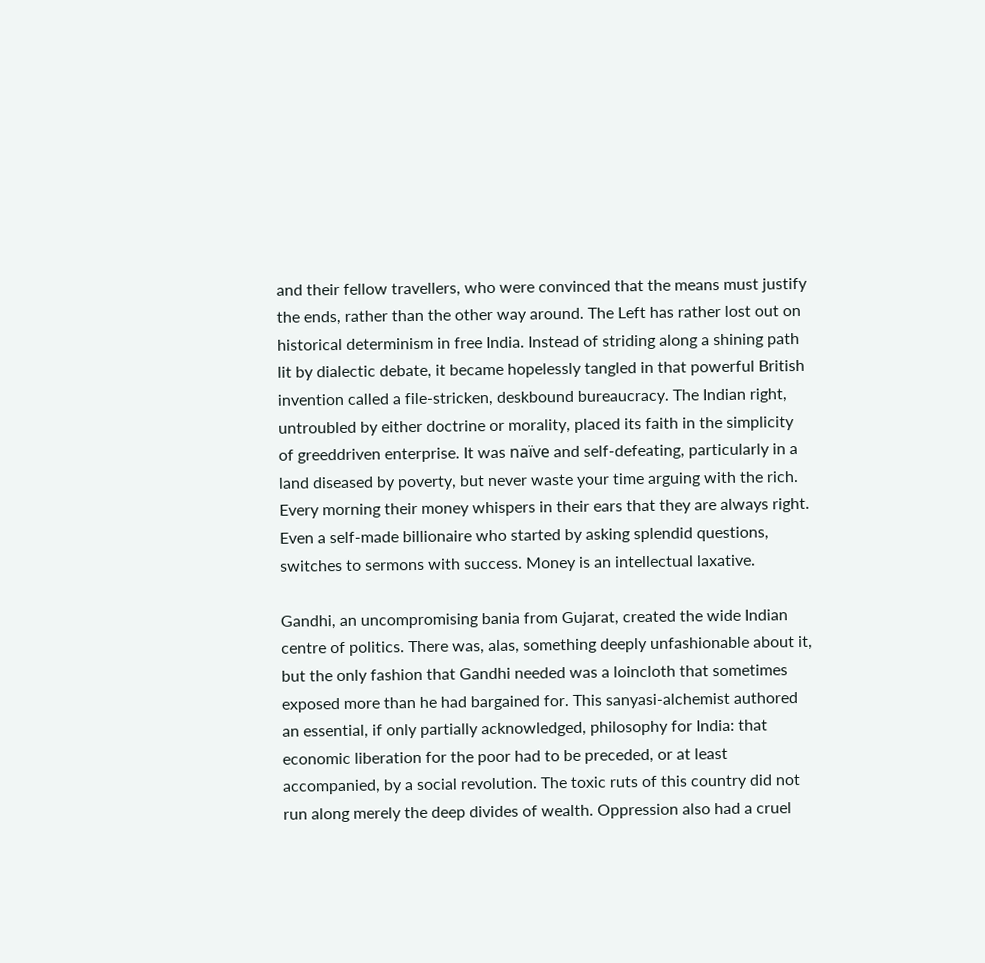and their fellow travellers, who were convinced that the means must justify the ends, rather than the other way around. The Left has rather lost out on historical determinism in free India. Instead of striding along a shining path lit by dialectic debate, it became hopelessly tangled in that powerful British invention called a file-stricken, deskbound bureaucracy. The Indian right, untroubled by either doctrine or morality, placed its faith in the simplicity of greeddriven enterprise. It was naïve and self-defeating, particularly in a land diseased by poverty, but never waste your time arguing with the rich. Every morning their money whispers in their ears that they are always right. Even a self-made billionaire who started by asking splendid questions, switches to sermons with success. Money is an intellectual laxative.

Gandhi, an uncompromising bania from Gujarat, created the wide Indian centre of politics. There was, alas, something deeply unfashionable about it, but the only fashion that Gandhi needed was a loincloth that sometimes exposed more than he had bargained for. This sanyasi-alchemist authored an essential, if only partially acknowledged, philosophy for India: that economic liberation for the poor had to be preceded, or at least accompanied, by a social revolution. The toxic ruts of this country did not run along merely the deep divides of wealth. Oppression also had a cruel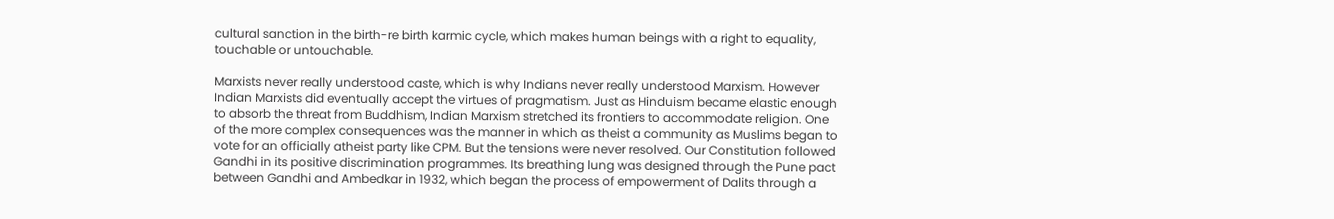cultural sanction in the birth-re birth karmic cycle, which makes human beings with a right to equality, touchable or untouchable.

Marxists never really understood caste, which is why Indians never really understood Marxism. However Indian Marxists did eventually accept the virtues of pragmatism. Just as Hinduism became elastic enough to absorb the threat from Buddhism, Indian Marxism stretched its frontiers to accommodate religion. One of the more complex consequences was the manner in which as theist a community as Muslims began to vote for an officially atheist party like CPM. But the tensions were never resolved. Our Constitution followed Gandhi in its positive discrimination programmes. Its breathing lung was designed through the Pune pact between Gandhi and Ambedkar in 1932, which began the process of empowerment of Dalits through a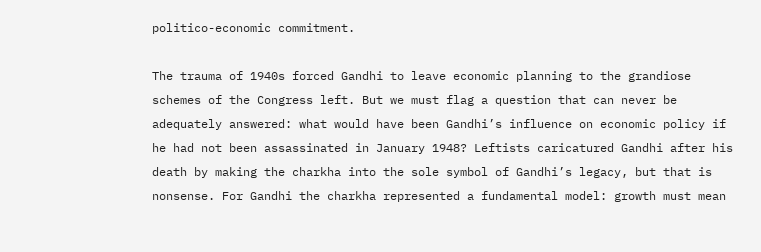politico-economic commitment.

The trauma of 1940s forced Gandhi to leave economic planning to the grandiose schemes of the Congress left. But we must flag a question that can never be adequately answered: what would have been Gandhi’s influence on economic policy if he had not been assassinated in January 1948? Leftists caricatured Gandhi after his death by making the charkha into the sole symbol of Gandhi’s legacy, but that is nonsense. For Gandhi the charkha represented a fundamental model: growth must mean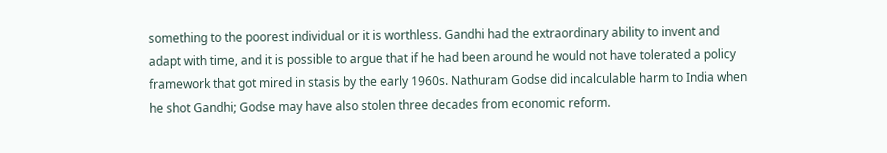something to the poorest individual or it is worthless. Gandhi had the extraordinary ability to invent and adapt with time, and it is possible to argue that if he had been around he would not have tolerated a policy framework that got mired in stasis by the early 1960s. Nathuram Godse did incalculable harm to India when he shot Gandhi; Godse may have also stolen three decades from economic reform.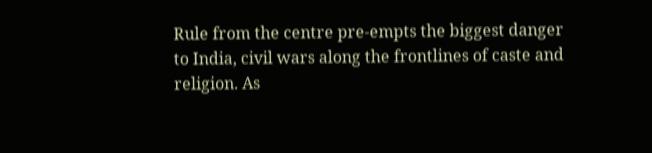Rule from the centre pre-empts the biggest danger to India, civil wars along the frontlines of caste and religion. As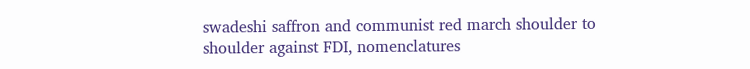swadeshi saffron and communist red march shoulder to shoulder against FDI, nomenclatures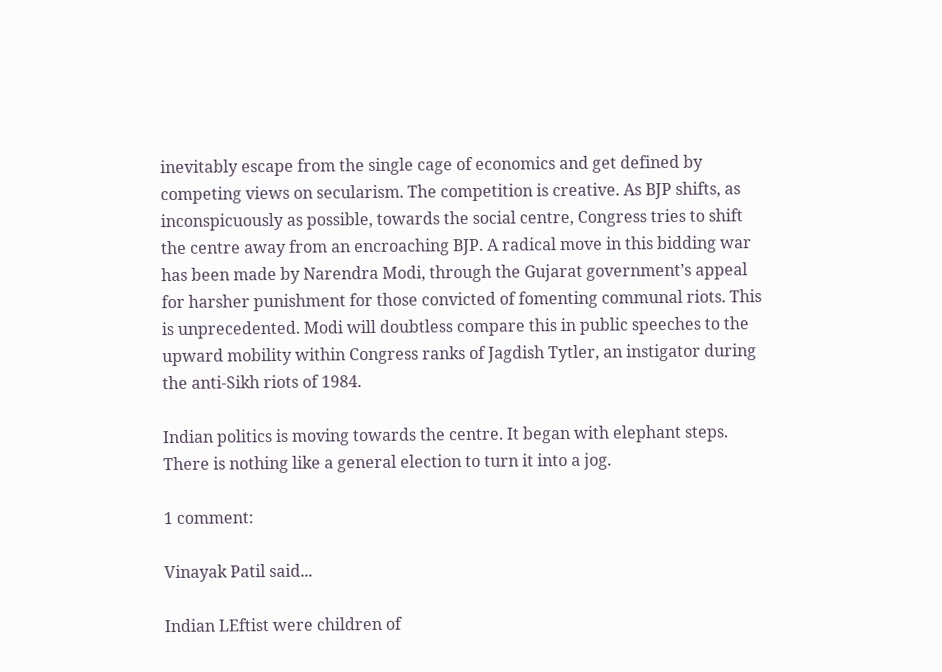inevitably escape from the single cage of economics and get defined by competing views on secularism. The competition is creative. As BJP shifts, as inconspicuously as possible, towards the social centre, Congress tries to shift the centre away from an encroaching BJP. A radical move in this bidding war has been made by Narendra Modi, through the Gujarat government’s appeal for harsher punishment for those convicted of fomenting communal riots. This is unprecedented. Modi will doubtless compare this in public speeches to the upward mobility within Congress ranks of Jagdish Tytler, an instigator during the anti-Sikh riots of 1984.

Indian politics is moving towards the centre. It began with elephant steps. There is nothing like a general election to turn it into a jog.

1 comment:

Vinayak Patil said...

Indian LEftist were children of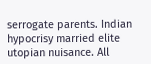serrogate parents. Indian hypocrisy married elite utopian nuisance. All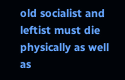old socialist and leftist must die physically as well as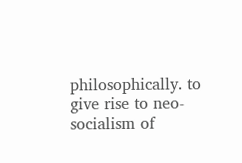philosophically. to give rise to neo-socialism of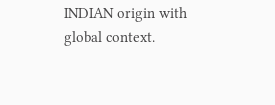INDIAN origin with global context.